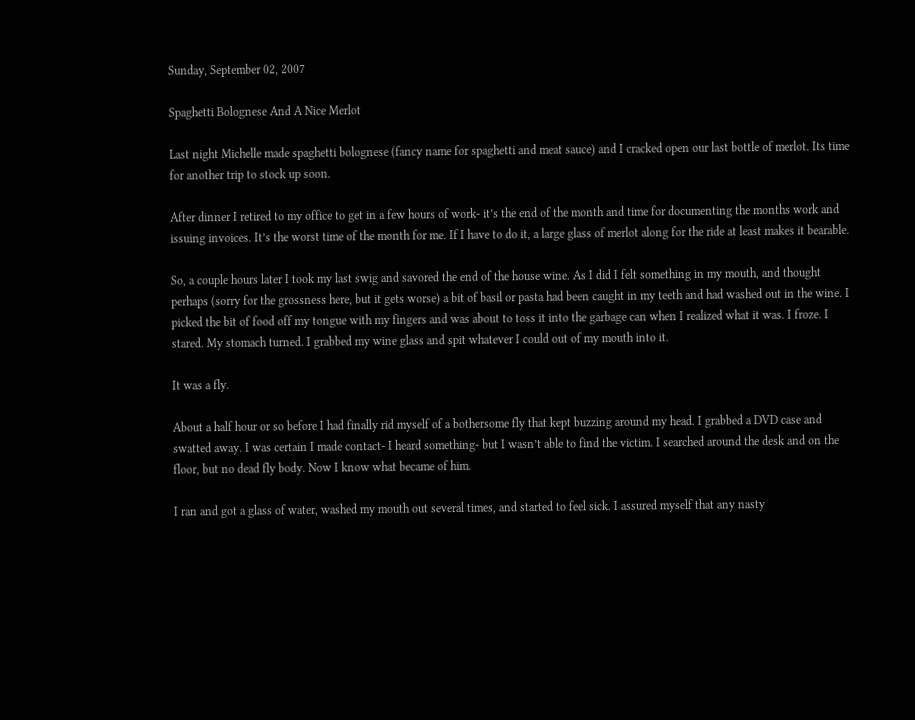Sunday, September 02, 2007

Spaghetti Bolognese And A Nice Merlot

Last night Michelle made spaghetti bolognese (fancy name for spaghetti and meat sauce) and I cracked open our last bottle of merlot. Its time for another trip to stock up soon.

After dinner I retired to my office to get in a few hours of work- it’s the end of the month and time for documenting the months work and issuing invoices. It’s the worst time of the month for me. If I have to do it, a large glass of merlot along for the ride at least makes it bearable.

So, a couple hours later I took my last swig and savored the end of the house wine. As I did I felt something in my mouth, and thought perhaps (sorry for the grossness here, but it gets worse) a bit of basil or pasta had been caught in my teeth and had washed out in the wine. I picked the bit of food off my tongue with my fingers and was about to toss it into the garbage can when I realized what it was. I froze. I stared. My stomach turned. I grabbed my wine glass and spit whatever I could out of my mouth into it.

It was a fly.

About a half hour or so before I had finally rid myself of a bothersome fly that kept buzzing around my head. I grabbed a DVD case and swatted away. I was certain I made contact- I heard something- but I wasn’t able to find the victim. I searched around the desk and on the floor, but no dead fly body. Now I know what became of him.

I ran and got a glass of water, washed my mouth out several times, and started to feel sick. I assured myself that any nasty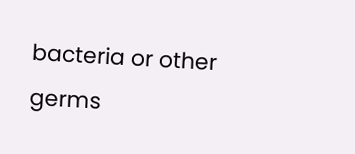bacteria or other germs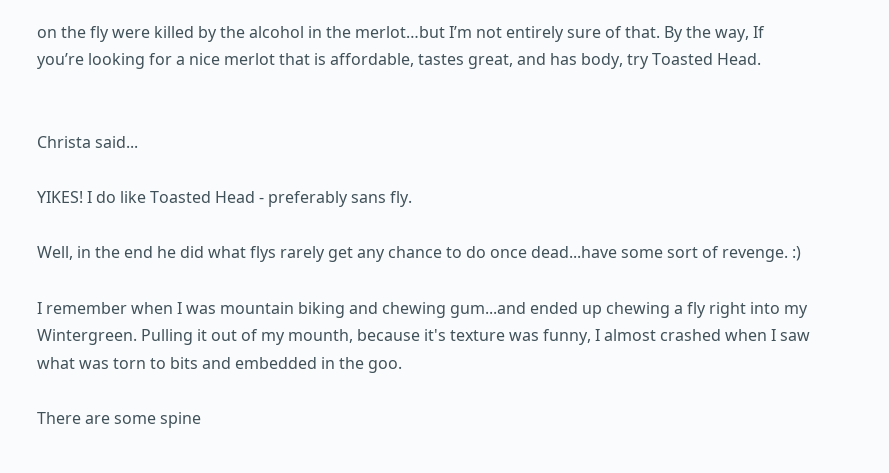on the fly were killed by the alcohol in the merlot…but I’m not entirely sure of that. By the way, If you’re looking for a nice merlot that is affordable, tastes great, and has body, try Toasted Head.


Christa said...

YIKES! I do like Toasted Head - preferably sans fly.

Well, in the end he did what flys rarely get any chance to do once dead...have some sort of revenge. :)

I remember when I was mountain biking and chewing gum...and ended up chewing a fly right into my Wintergreen. Pulling it out of my mounth, because it's texture was funny, I almost crashed when I saw what was torn to bits and embedded in the goo.

There are some spine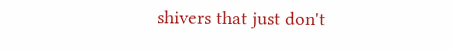shivers that just don't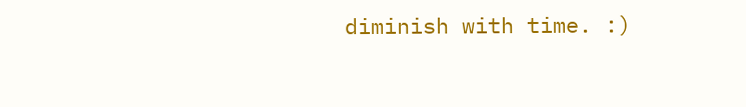diminish with time. :)